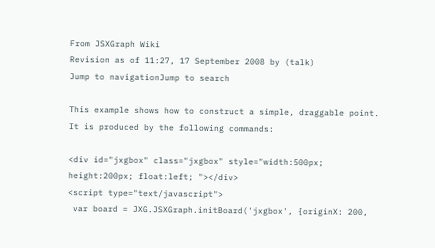From JSXGraph Wiki
Revision as of 11:27, 17 September 2008 by (talk)
Jump to navigationJump to search

This example shows how to construct a simple, draggable point. It is produced by the following commands:

<div id="jxgbox" class="jxgbox" style="width:500px; height:200px; float:left; "></div>
<script type="text/javascript">
 var board = JXG.JSXGraph.initBoard('jxgbox', {originX: 200,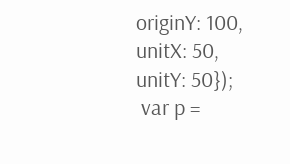originY: 100, unitX: 50, unitY: 50});
 var p =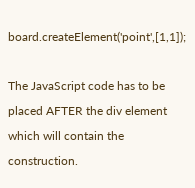board.createElement('point',[1,1]);

The JavaScript code has to be placed AFTER the div element which will contain the construction.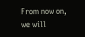From now on, we will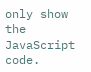only show the JavaScript code.